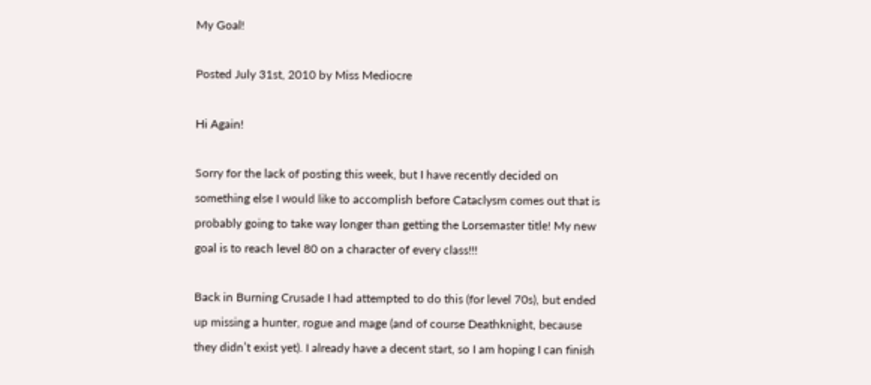My Goal!

Posted July 31st, 2010 by Miss Mediocre

Hi Again!

Sorry for the lack of posting this week, but I have recently decided on something else I would like to accomplish before Cataclysm comes out that is probably going to take way longer than getting the Lorsemaster title! My new goal is to reach level 80 on a character of every class!!!

Back in Burning Crusade I had attempted to do this (for level 70s), but ended up missing a hunter, rogue and mage (and of course Deathknight, because they didn’t exist yet). I already have a decent start, so I am hoping I can finish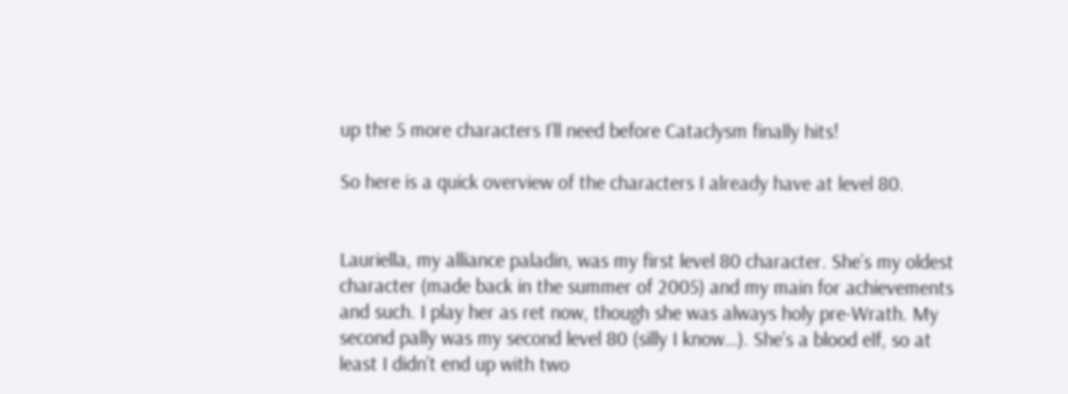up the 5 more characters I’ll need before Cataclysm finally hits!

So here is a quick overview of the characters I already have at level 80.


Lauriella, my alliance paladin, was my first level 80 character. She’s my oldest character (made back in the summer of 2005) and my main for achievements and such. I play her as ret now, though she was always holy pre-Wrath. My second pally was my second level 80 (silly I know…). She’s a blood elf, so at least I didn’t end up with two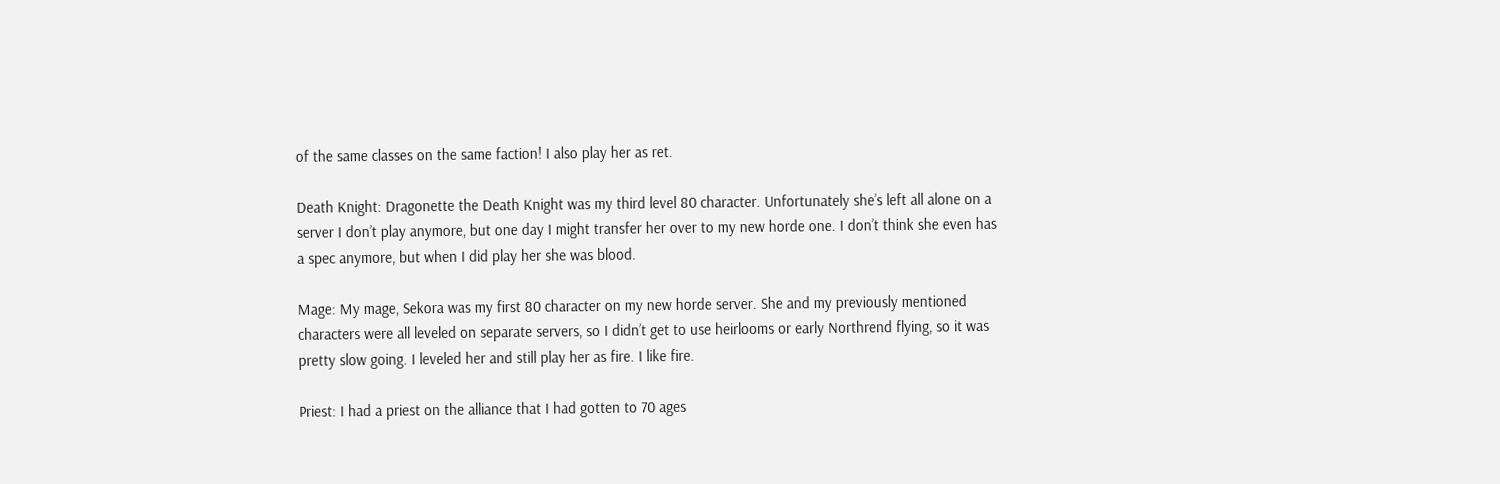of the same classes on the same faction! I also play her as ret.

Death Knight: Dragonette the Death Knight was my third level 80 character. Unfortunately she’s left all alone on a server I don’t play anymore, but one day I might transfer her over to my new horde one. I don’t think she even has a spec anymore, but when I did play her she was blood.

Mage: My mage, Sekora was my first 80 character on my new horde server. She and my previously mentioned characters were all leveled on separate servers, so I didn’t get to use heirlooms or early Northrend flying, so it was pretty slow going. I leveled her and still play her as fire. I like fire.

Priest: I had a priest on the alliance that I had gotten to 70 ages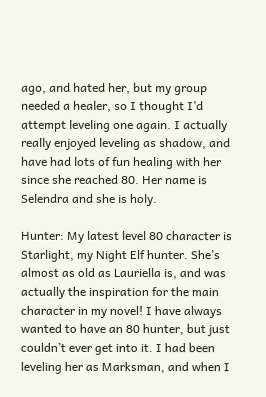ago, and hated her, but my group needed a healer, so I thought I’d attempt leveling one again. I actually really enjoyed leveling as shadow, and have had lots of fun healing with her since she reached 80. Her name is Selendra and she is holy.

Hunter: My latest level 80 character is Starlight, my Night Elf hunter. She’s almost as old as Lauriella is, and was actually the inspiration for the main character in my novel! I have always wanted to have an 80 hunter, but just couldn’t ever get into it. I had been leveling her as Marksman, and when I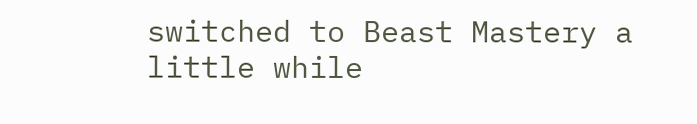switched to Beast Mastery a little while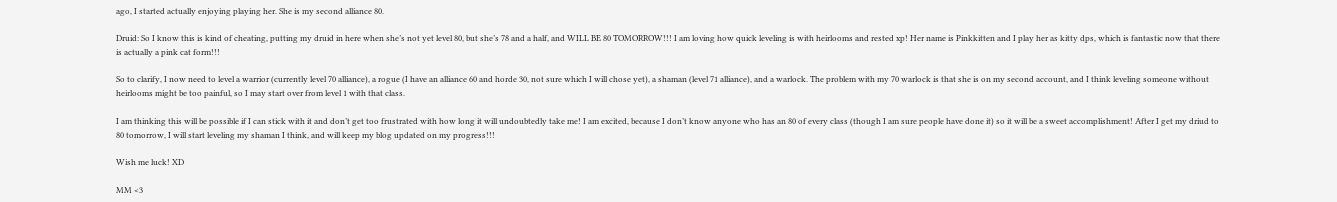ago, I started actually enjoying playing her. She is my second alliance 80.

Druid: So I know this is kind of cheating, putting my druid in here when she’s not yet level 80, but she’s 78 and a half, and WILL BE 80 TOMORROW!!! I am loving how quick leveling is with heirlooms and rested xp! Her name is Pinkkitten and I play her as kitty dps, which is fantastic now that there is actually a pink cat form!!!

So to clarify, I now need to level a warrior (currently level 70 alliance), a rogue (I have an alliance 60 and horde 30, not sure which I will chose yet), a shaman (level 71 alliance), and a warlock. The problem with my 70 warlock is that she is on my second account, and I think leveling someone without heirlooms might be too painful, so I may start over from level 1 with that class.

I am thinking this will be possible if I can stick with it and don’t get too frustrated with how long it will undoubtedly take me! I am excited, because I don’t know anyone who has an 80 of every class (though I am sure people have done it) so it will be a sweet accomplishment! After I get my driud to 80 tomorrow, I will start leveling my shaman I think, and will keep my blog updated on my progress!!!

Wish me luck! XD

MM <3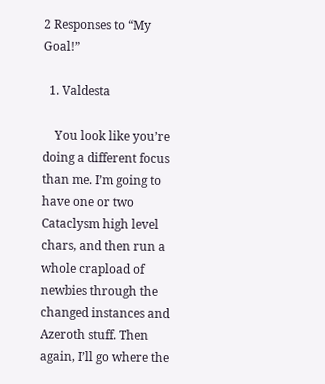2 Responses to “My Goal!”

  1. Valdesta

    You look like you’re doing a different focus than me. I’m going to have one or two Cataclysm high level chars, and then run a whole crapload of newbies through the changed instances and Azeroth stuff. Then again, I’ll go where the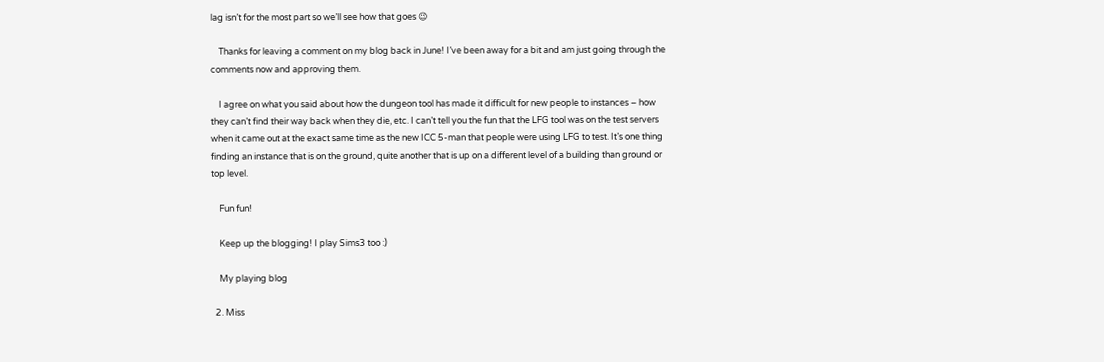lag isn’t for the most part so we’ll see how that goes 😉

    Thanks for leaving a comment on my blog back in June! I’ve been away for a bit and am just going through the comments now and approving them.

    I agree on what you said about how the dungeon tool has made it difficult for new people to instances – how they can’t find their way back when they die, etc. I can’t tell you the fun that the LFG tool was on the test servers when it came out at the exact same time as the new ICC 5-man that people were using LFG to test. It’s one thing finding an instance that is on the ground, quite another that is up on a different level of a building than ground or top level.

    Fun fun!

    Keep up the blogging! I play Sims3 too :)

    My playing blog

  2. Miss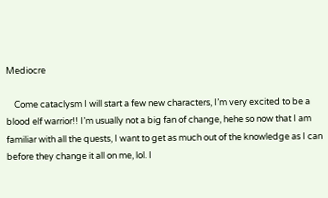Mediocre

    Come cataclysm I will start a few new characters, I’m very excited to be a blood elf warrior!! I’m usually not a big fan of change, hehe so now that I am familiar with all the quests, I want to get as much out of the knowledge as I can before they change it all on me, lol. I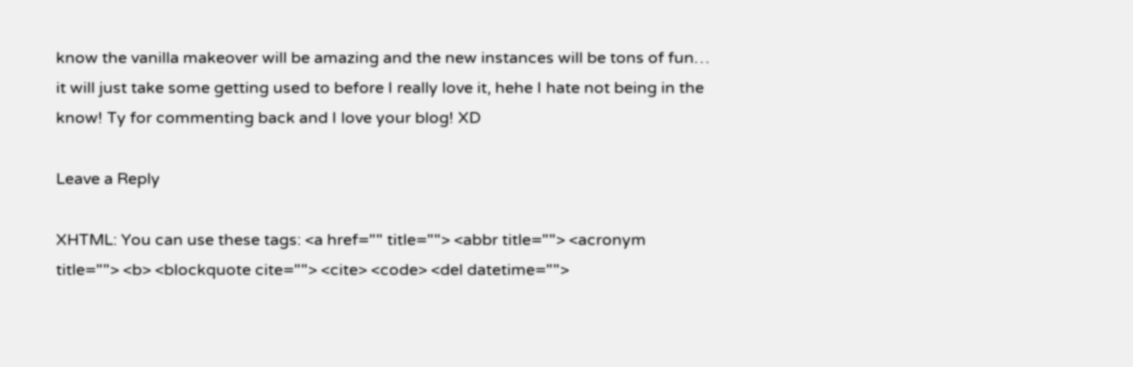know the vanilla makeover will be amazing and the new instances will be tons of fun… it will just take some getting used to before I really love it, hehe I hate not being in the know! Ty for commenting back and I love your blog! XD

Leave a Reply

XHTML: You can use these tags: <a href="" title=""> <abbr title=""> <acronym title=""> <b> <blockquote cite=""> <cite> <code> <del datetime="">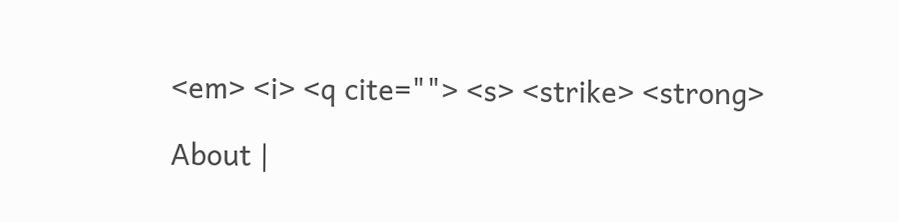<em> <i> <q cite=""> <s> <strike> <strong>

About |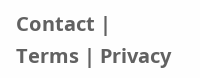Contact | Terms | Privacy